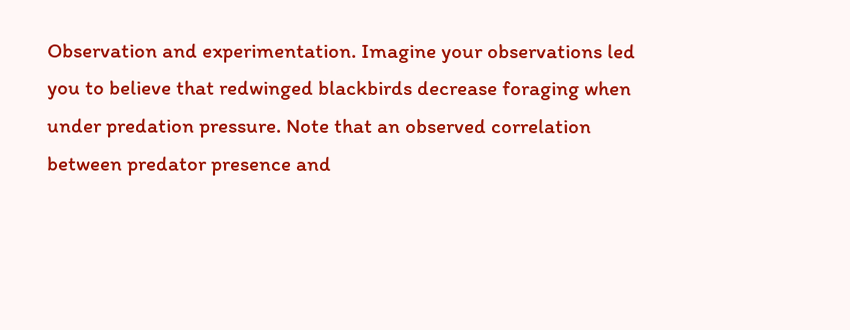Observation and experimentation. Imagine your observations led you to believe that redwinged blackbirds decrease foraging when under predation pressure. Note that an observed correlation between predator presence and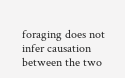foraging does not infer causation between the two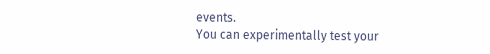events.
You can experimentally test your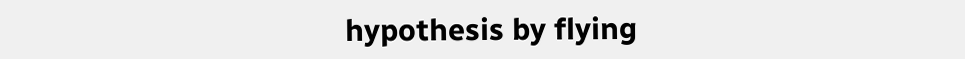hypothesis by flying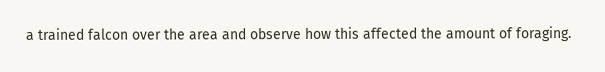a trained falcon over the area and observe how this affected the amount of foraging.